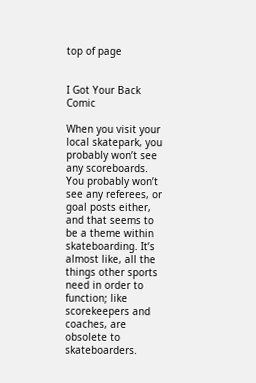top of page


I Got Your Back Comic

When you visit your local skatepark, you probably won’t see any scoreboards. You probably won’t see any referees, or goal posts either, and that seems to be a theme within skateboarding. It’s almost like, all the things other sports need in order to function; like scorekeepers and coaches, are obsolete to skateboarders.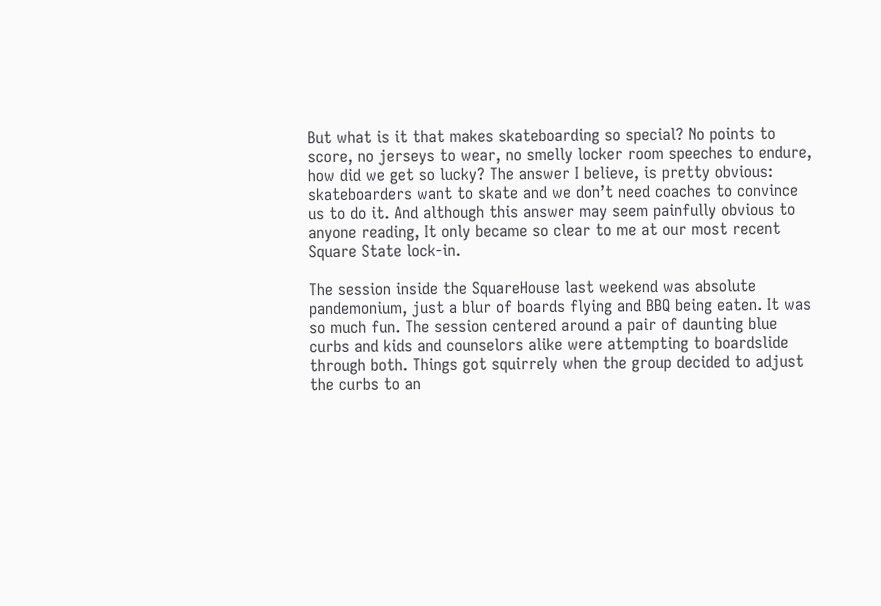But what is it that makes skateboarding so special? No points to score, no jerseys to wear, no smelly locker room speeches to endure, how did we get so lucky? The answer I believe, is pretty obvious: skateboarders want to skate and we don’t need coaches to convince us to do it. And although this answer may seem painfully obvious to anyone reading, It only became so clear to me at our most recent Square State lock-in.

The session inside the SquareHouse last weekend was absolute pandemonium, just a blur of boards flying and BBQ being eaten. It was so much fun. The session centered around a pair of daunting blue curbs and kids and counselors alike were attempting to boardslide through both. Things got squirrely when the group decided to adjust the curbs to an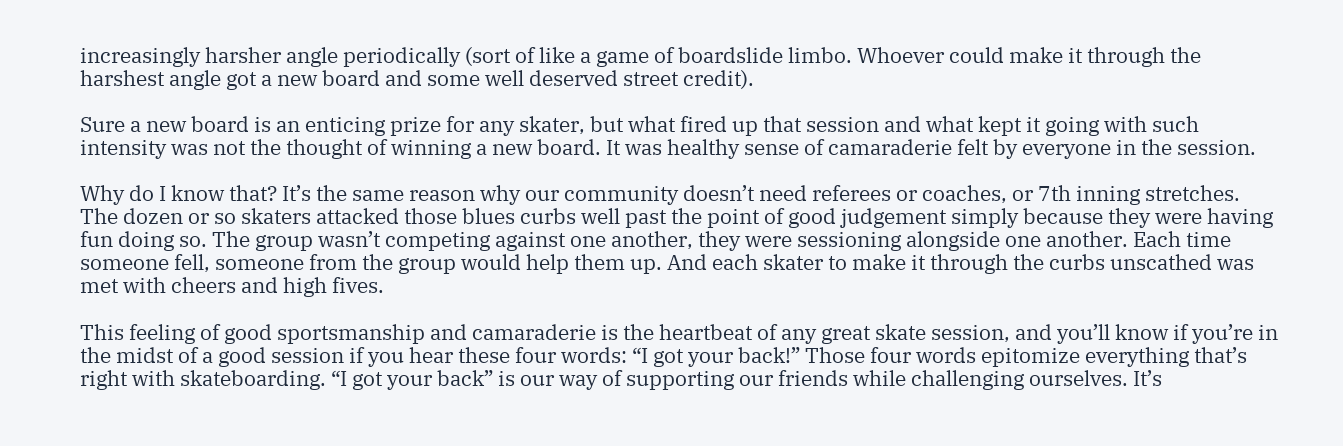increasingly harsher angle periodically (sort of like a game of boardslide limbo. Whoever could make it through the harshest angle got a new board and some well deserved street credit).

Sure a new board is an enticing prize for any skater, but what fired up that session and what kept it going with such intensity was not the thought of winning a new board. It was healthy sense of camaraderie felt by everyone in the session.

Why do I know that? It’s the same reason why our community doesn’t need referees or coaches, or 7th inning stretches. The dozen or so skaters attacked those blues curbs well past the point of good judgement simply because they were having fun doing so. The group wasn’t competing against one another, they were sessioning alongside one another. Each time someone fell, someone from the group would help them up. And each skater to make it through the curbs unscathed was met with cheers and high fives.

This feeling of good sportsmanship and camaraderie is the heartbeat of any great skate session, and you’ll know if you’re in the midst of a good session if you hear these four words: “I got your back!” Those four words epitomize everything that’s right with skateboarding. “I got your back” is our way of supporting our friends while challenging ourselves. It’s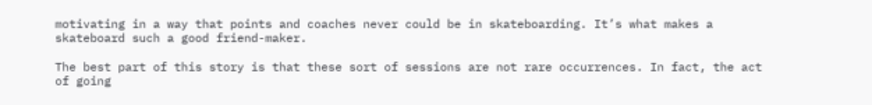motivating in a way that points and coaches never could be in skateboarding. It’s what makes a skateboard such a good friend-maker.

The best part of this story is that these sort of sessions are not rare occurrences. In fact, the act of going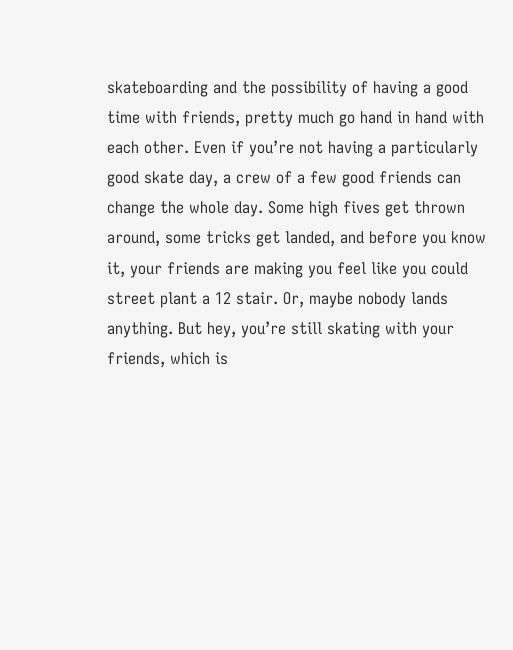skateboarding and the possibility of having a good time with friends, pretty much go hand in hand with each other. Even if you’re not having a particularly good skate day, a crew of a few good friends can change the whole day. Some high fives get thrown around, some tricks get landed, and before you know it, your friends are making you feel like you could street plant a 12 stair. Or, maybe nobody lands anything. But hey, you’re still skating with your friends, which is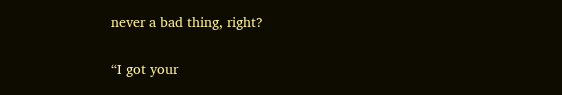never a bad thing, right?

“I got your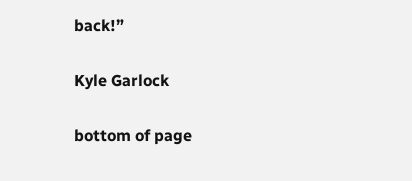back!”

Kyle Garlock

bottom of page